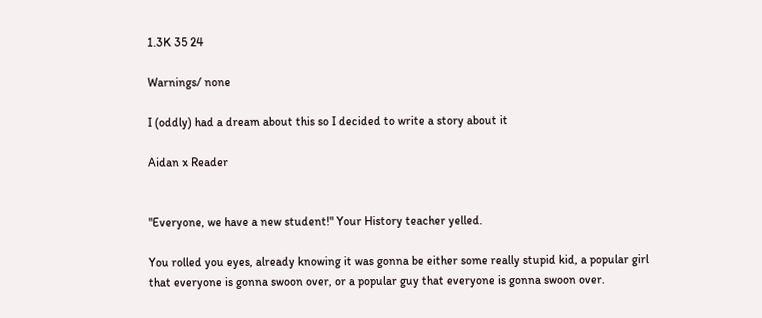1.3K 35 24

Warnings/ none

I (oddly) had a dream about this so I decided to write a story about it

Aidan x Reader


"Everyone, we have a new student!" Your History teacher yelled.

You rolled you eyes, already knowing it was gonna be either some really stupid kid, a popular girl that everyone is gonna swoon over, or a popular guy that everyone is gonna swoon over.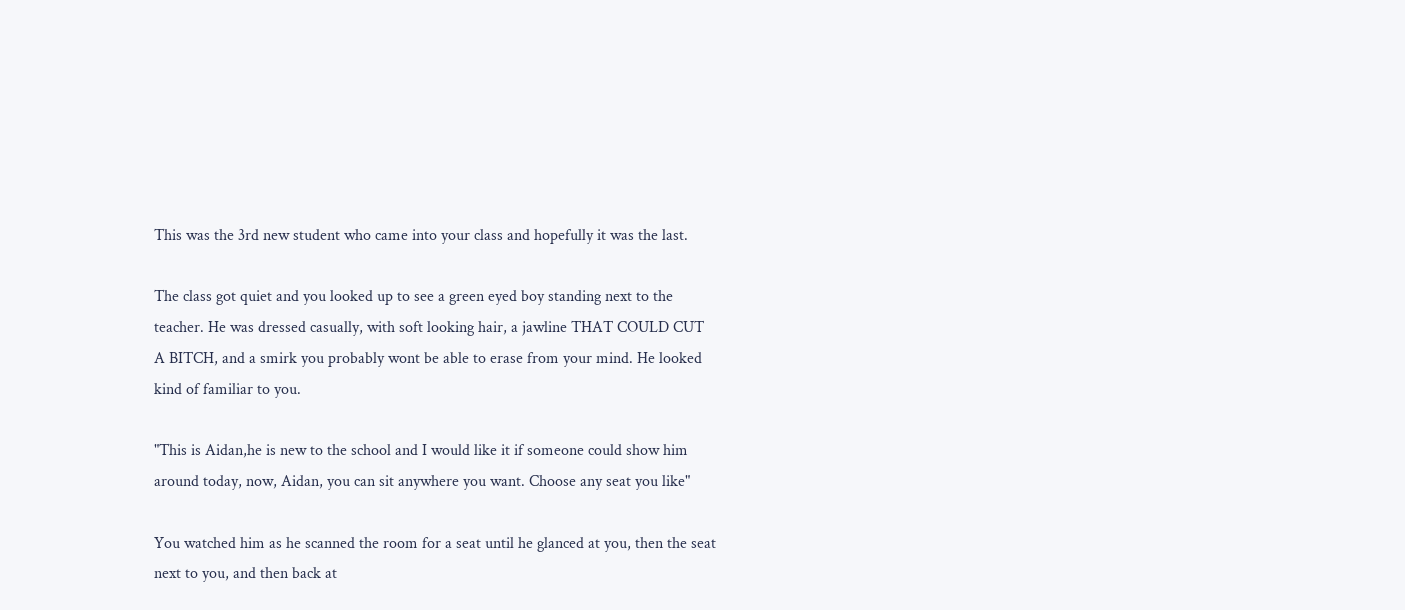This was the 3rd new student who came into your class and hopefully it was the last.

The class got quiet and you looked up to see a green eyed boy standing next to the teacher. He was dressed casually, with soft looking hair, a jawline THAT COULD CUT A BITCH, and a smirk you probably wont be able to erase from your mind. He looked kind of familiar to you.

"This is Aidan,he is new to the school and I would like it if someone could show him around today, now, Aidan, you can sit anywhere you want. Choose any seat you like"

You watched him as he scanned the room for a seat until he glanced at you, then the seat next to you, and then back at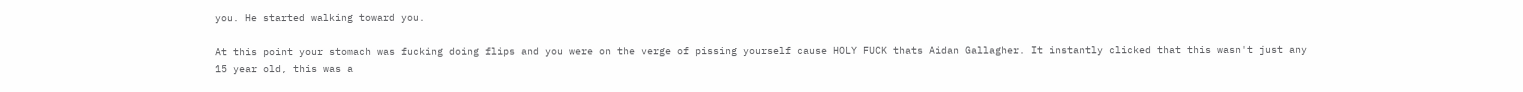you. He started walking toward you.

At this point your stomach was fucking doing flips and you were on the verge of pissing yourself cause HOLY FUCK thats Aidan Gallagher. It instantly clicked that this wasn't just any 15 year old, this was a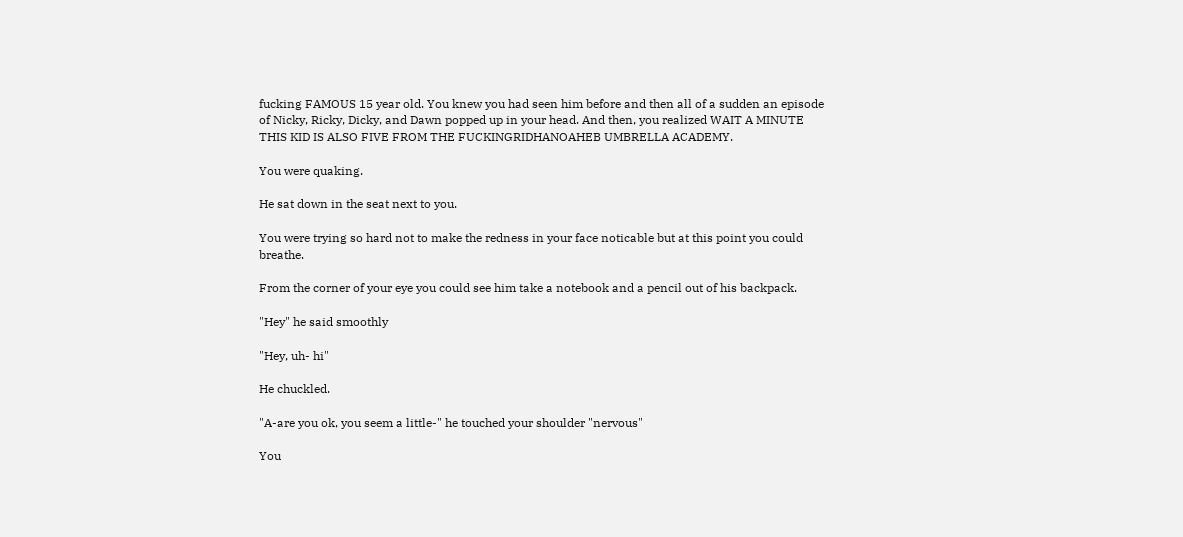fucking FAMOUS 15 year old. You knew you had seen him before and then all of a sudden an episode of Nicky, Ricky, Dicky, and Dawn popped up in your head. And then, you realized WAIT A MINUTE THIS KID IS ALSO FIVE FROM THE FUCKINGRIDHANOAHEB UMBRELLA ACADEMY.

You were quaking.

He sat down in the seat next to you.

You were trying so hard not to make the redness in your face noticable but at this point you could breathe.

From the corner of your eye you could see him take a notebook and a pencil out of his backpack.

"Hey" he said smoothly

"Hey, uh- hi"

He chuckled.

"A-are you ok, you seem a little-" he touched your shoulder "nervous"

You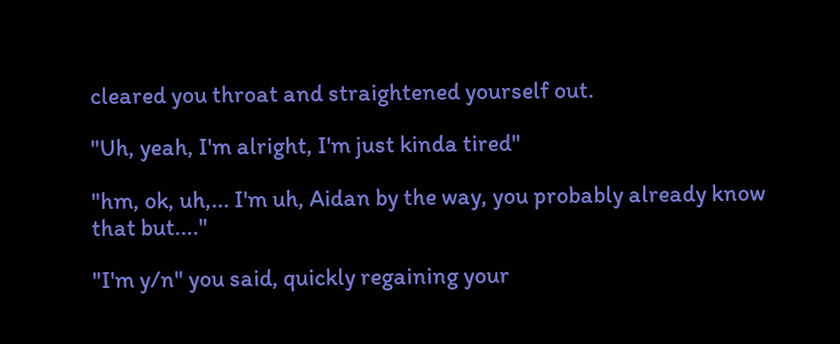cleared you throat and straightened yourself out.

"Uh, yeah, I'm alright, I'm just kinda tired"

"hm, ok, uh,... I'm uh, Aidan by the way, you probably already know that but...."

"I'm y/n" you said, quickly regaining your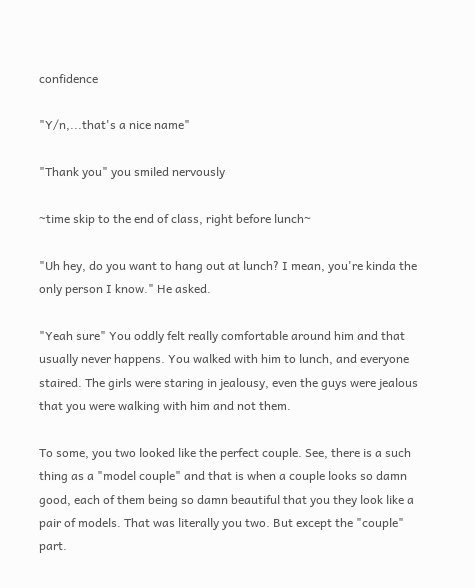confidence

"Y/n,...that's a nice name"

"Thank you" you smiled nervously

~time skip to the end of class, right before lunch~

"Uh hey, do you want to hang out at lunch? I mean, you're kinda the only person I know." He asked.

"Yeah sure" You oddly felt really comfortable around him and that usually never happens. You walked with him to lunch, and everyone staired. The girls were staring in jealousy, even the guys were jealous that you were walking with him and not them.

To some, you two looked like the perfect couple. See, there is a such thing as a "model couple" and that is when a couple looks so damn good, each of them being so damn beautiful that you they look like a pair of models. That was literally you two. But except the "couple" part.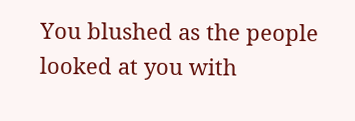You blushed as the people looked at you with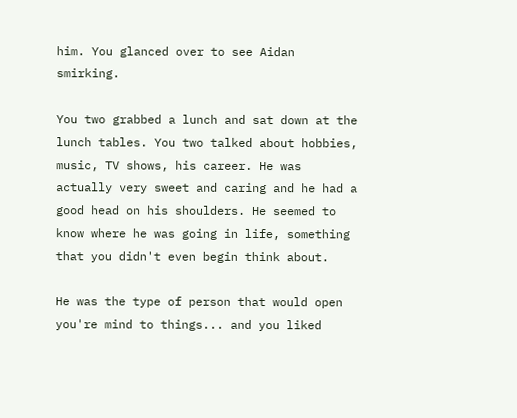him. You glanced over to see Aidan smirking.

You two grabbed a lunch and sat down at the lunch tables. You two talked about hobbies, music, TV shows, his career. He was actually very sweet and caring and he had a good head on his shoulders. He seemed to know where he was going in life, something that you didn't even begin think about.

He was the type of person that would open you're mind to things... and you liked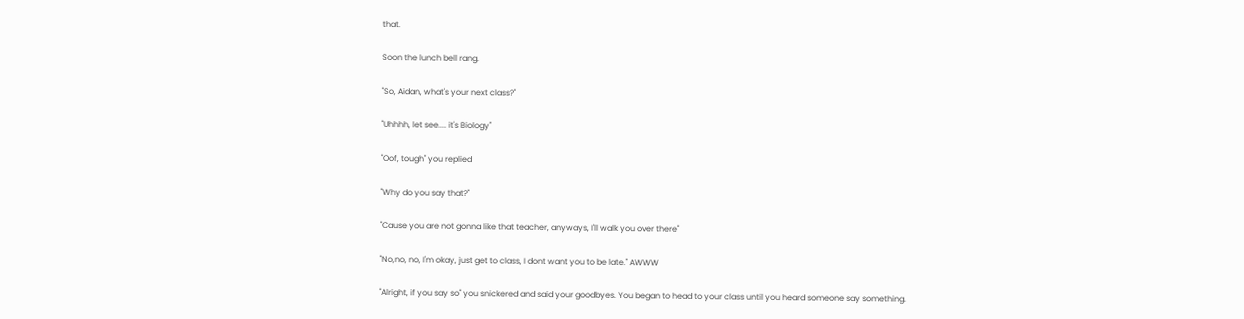that.

Soon the lunch bell rang.

"So, Aidan, what's your next class?"

"Uhhhh, let see.... it's Biology"

"Oof, tough" you replied

"Why do you say that?"

"Cause you are not gonna like that teacher, anyways, I'll walk you over there"

"No,no, no, I'm okay, just get to class, I dont want you to be late." AWWW

"Alright, if you say so" you snickered and said your goodbyes. You began to head to your class until you heard someone say something.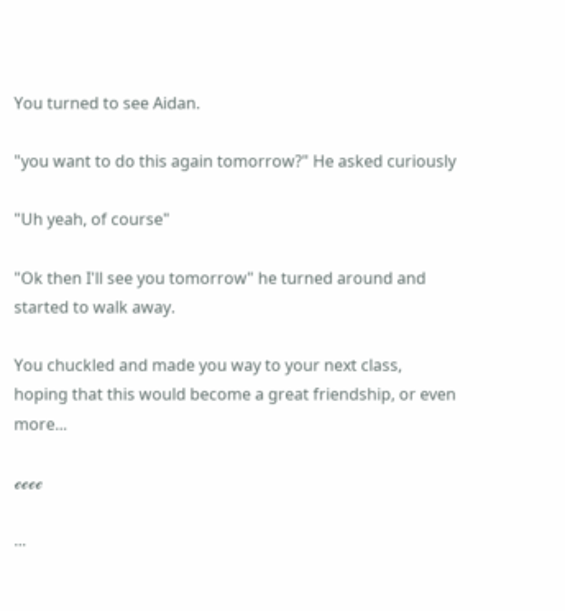You turned to see Aidan.

"you want to do this again tomorrow?" He asked curiously

"Uh yeah, of course"

"Ok then I'll see you tomorrow" he turned around and started to walk away.

You chuckled and made you way to your next class, hoping that this would become a great friendship, or even more...

ℯℯℯℯ

...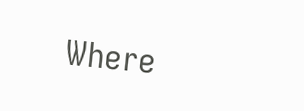Where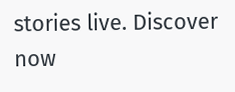stories live. Discover now